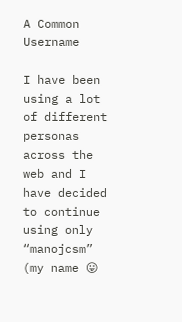A Common Username

I have been using a lot of different personas across the web and I have decided to continue using only “manojcsm” (my name 😛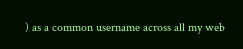) as a common username across all my web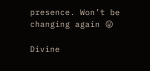presence. Won’t be changing again 😛

Divine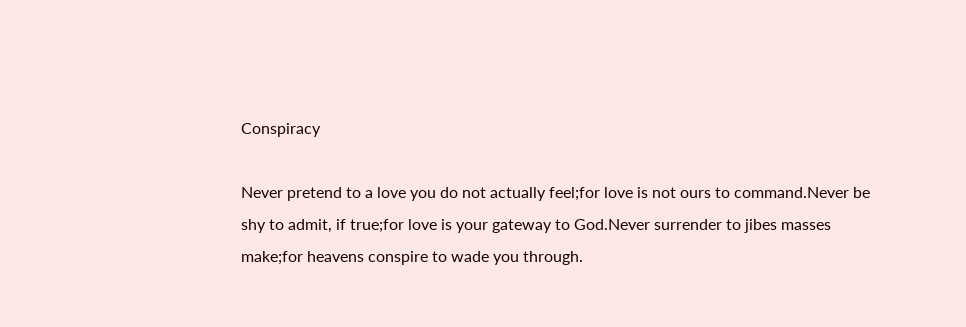Conspiracy

Never pretend to a love you do not actually feel;for love is not ours to command.Never be shy to admit, if true;for love is your gateway to God.Never surrender to jibes masses make;for heavens conspire to wade you through.